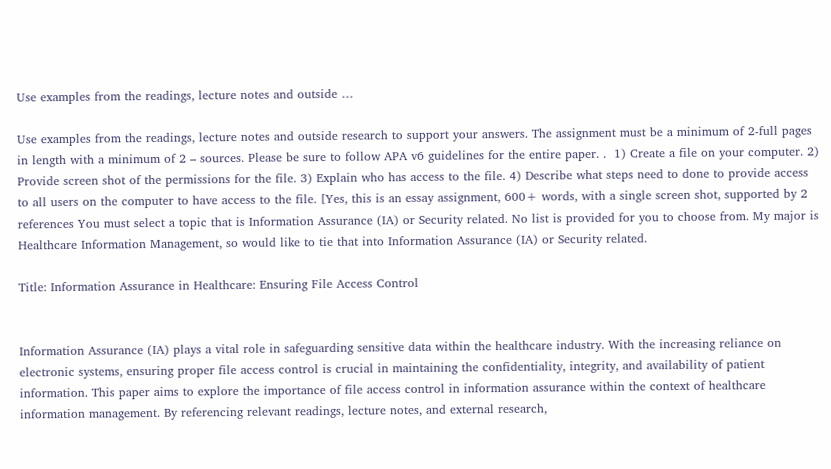Use examples from the readings, lecture notes and outside …

Use examples from the readings, lecture notes and outside research to support your answers. The assignment must be a minimum of 2-full pages in length with a minimum of 2 – sources. Please be sure to follow APA v6 guidelines for the entire paper. .  1) Create a file on your computer. 2) Provide screen shot of the permissions for the file. 3) Explain who has access to the file. 4) Describe what steps need to done to provide access to all users on the computer to have access to the file. [Yes, this is an essay assignment, 600+ words, with a single screen shot, supported by 2 references You must select a topic that is Information Assurance (IA) or Security related. No list is provided for you to choose from. My major is Healthcare Information Management, so would like to tie that into Information Assurance (IA) or Security related.

Title: Information Assurance in Healthcare: Ensuring File Access Control


Information Assurance (IA) plays a vital role in safeguarding sensitive data within the healthcare industry. With the increasing reliance on electronic systems, ensuring proper file access control is crucial in maintaining the confidentiality, integrity, and availability of patient information. This paper aims to explore the importance of file access control in information assurance within the context of healthcare information management. By referencing relevant readings, lecture notes, and external research,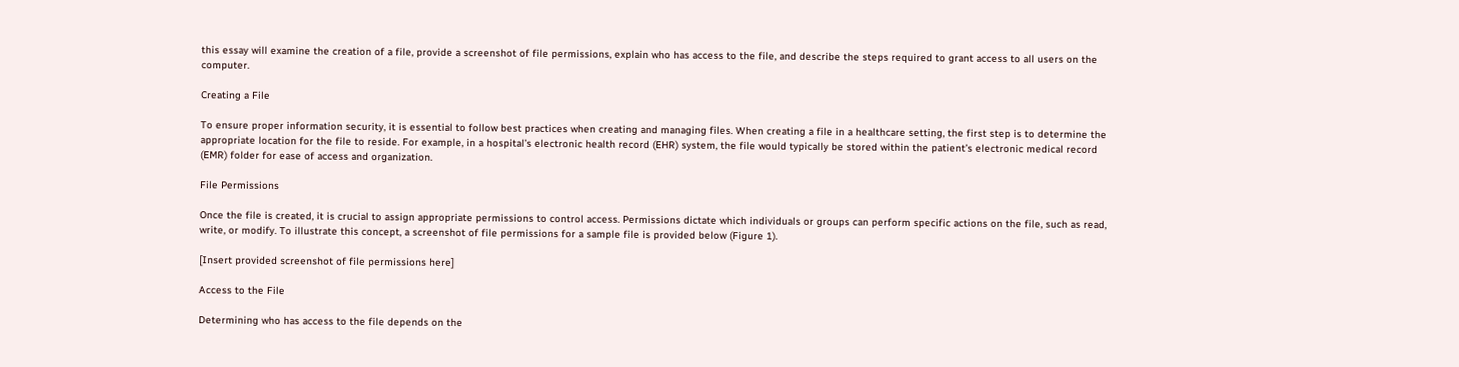this essay will examine the creation of a file, provide a screenshot of file permissions, explain who has access to the file, and describe the steps required to grant access to all users on the computer.

Creating a File

To ensure proper information security, it is essential to follow best practices when creating and managing files. When creating a file in a healthcare setting, the first step is to determine the appropriate location for the file to reside. For example, in a hospital’s electronic health record (EHR) system, the file would typically be stored within the patient’s electronic medical record (EMR) folder for ease of access and organization.

File Permissions

Once the file is created, it is crucial to assign appropriate permissions to control access. Permissions dictate which individuals or groups can perform specific actions on the file, such as read, write, or modify. To illustrate this concept, a screenshot of file permissions for a sample file is provided below (Figure 1).

[Insert provided screenshot of file permissions here]

Access to the File

Determining who has access to the file depends on the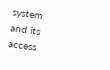system and its access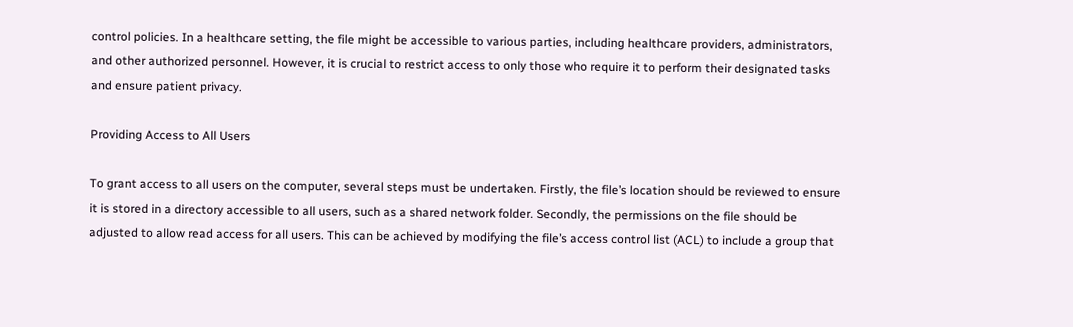control policies. In a healthcare setting, the file might be accessible to various parties, including healthcare providers, administrators, and other authorized personnel. However, it is crucial to restrict access to only those who require it to perform their designated tasks and ensure patient privacy.

Providing Access to All Users

To grant access to all users on the computer, several steps must be undertaken. Firstly, the file’s location should be reviewed to ensure it is stored in a directory accessible to all users, such as a shared network folder. Secondly, the permissions on the file should be adjusted to allow read access for all users. This can be achieved by modifying the file’s access control list (ACL) to include a group that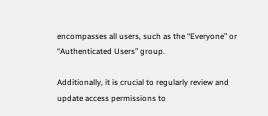encompasses all users, such as the “Everyone” or “Authenticated Users” group.

Additionally, it is crucial to regularly review and update access permissions to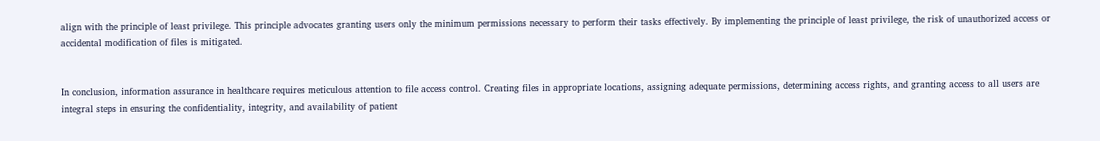align with the principle of least privilege. This principle advocates granting users only the minimum permissions necessary to perform their tasks effectively. By implementing the principle of least privilege, the risk of unauthorized access or accidental modification of files is mitigated.


In conclusion, information assurance in healthcare requires meticulous attention to file access control. Creating files in appropriate locations, assigning adequate permissions, determining access rights, and granting access to all users are integral steps in ensuring the confidentiality, integrity, and availability of patient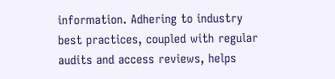information. Adhering to industry best practices, coupled with regular audits and access reviews, helps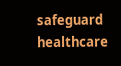safeguard healthcare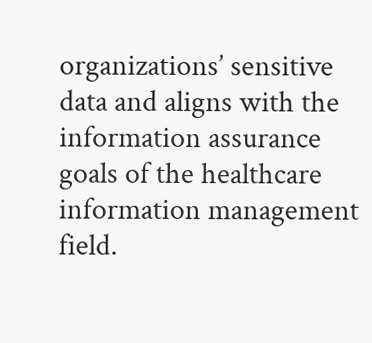organizations’ sensitive data and aligns with the information assurance goals of the healthcare information management field.